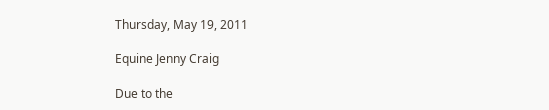Thursday, May 19, 2011

Equine Jenny Craig

Due to the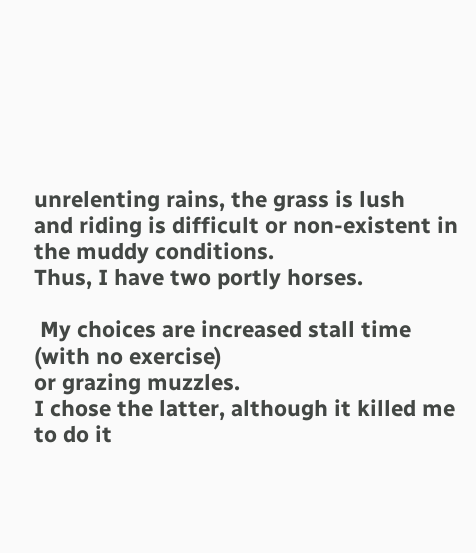unrelenting rains, the grass is lush
and riding is difficult or non-existent in the muddy conditions.
Thus, I have two portly horses.

 My choices are increased stall time (with no exercise)
or grazing muzzles.
I chose the latter, although it killed me to do it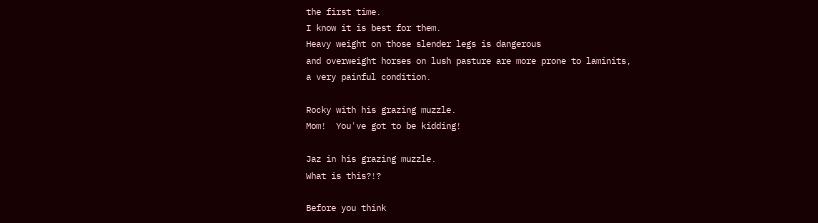the first time.
I know it is best for them.
Heavy weight on those slender legs is dangerous
and overweight horses on lush pasture are more prone to laminits,
a very painful condition.

Rocky with his grazing muzzle.
Mom!  You've got to be kidding!

Jaz in his grazing muzzle.
What is this?!?

Before you think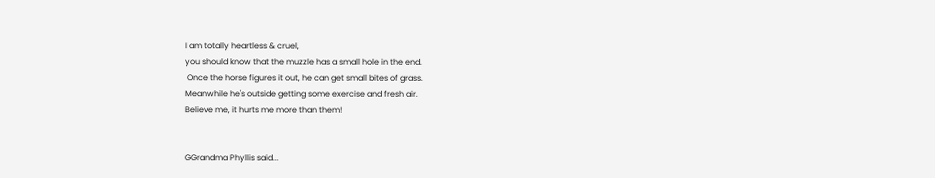I am totally heartless & cruel,
you should know that the muzzle has a small hole in the end.
 Once the horse figures it out, he can get small bites of grass.
Meanwhile he's outside getting some exercise and fresh air.
Believe me, it hurts me more than them!


GGrandma Phyllis said...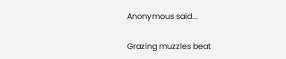Anonymous said...

Grazing muzzles beat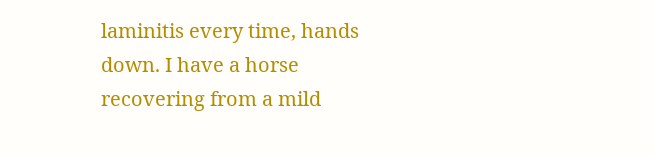laminitis every time, hands down. I have a horse recovering from a mild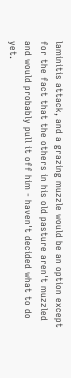laminitis attack, and a grazing muzzle would be an option except for the fact that the others in his old pasture aren't muzzled and would probably pull it off him - haven't decided what to do yet.